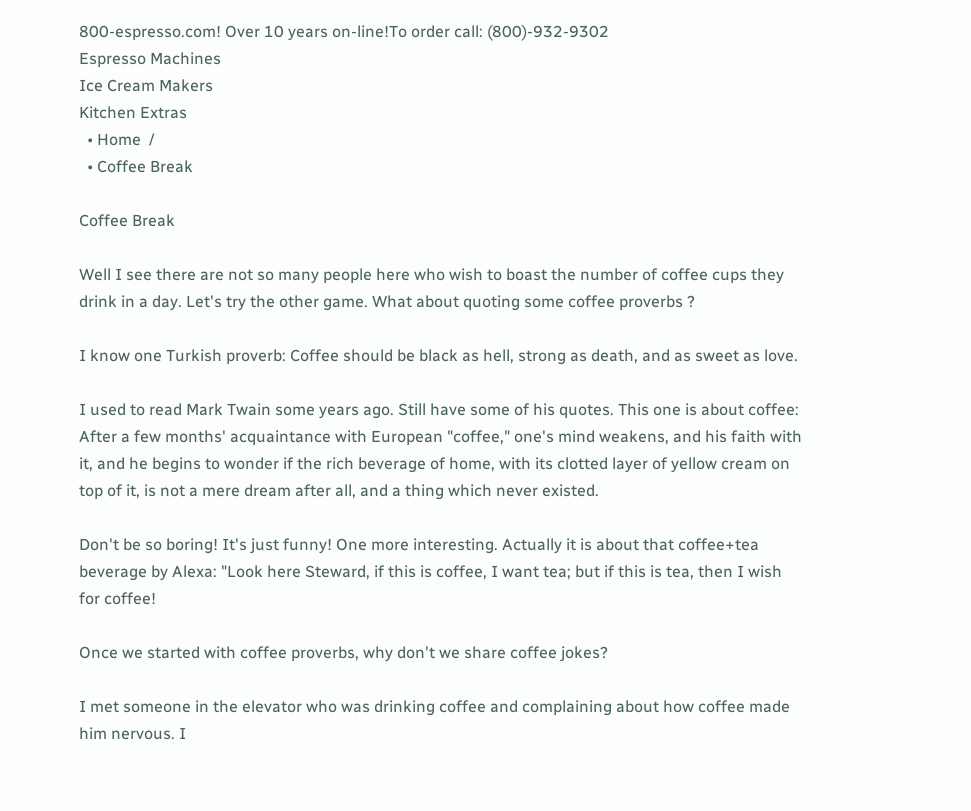800-espresso.com! Over 10 years on-line!To order call: (800)-932-9302
Espresso Machines
Ice Cream Makers
Kitchen Extras
  • Home  /
  • Coffee Break

Coffee Break

Well I see there are not so many people here who wish to boast the number of coffee cups they drink in a day. Let's try the other game. What about quoting some coffee proverbs ?

I know one Turkish proverb: Coffee should be black as hell, strong as death, and as sweet as love.

I used to read Mark Twain some years ago. Still have some of his quotes. This one is about coffee: After a few months' acquaintance with European "coffee," one's mind weakens, and his faith with it, and he begins to wonder if the rich beverage of home, with its clotted layer of yellow cream on top of it, is not a mere dream after all, and a thing which never existed.

Don't be so boring! It's just funny! One more interesting. Actually it is about that coffee+tea beverage by Alexa: "Look here Steward, if this is coffee, I want tea; but if this is tea, then I wish for coffee!

Once we started with coffee proverbs, why don't we share coffee jokes?

I met someone in the elevator who was drinking coffee and complaining about how coffee made him nervous. I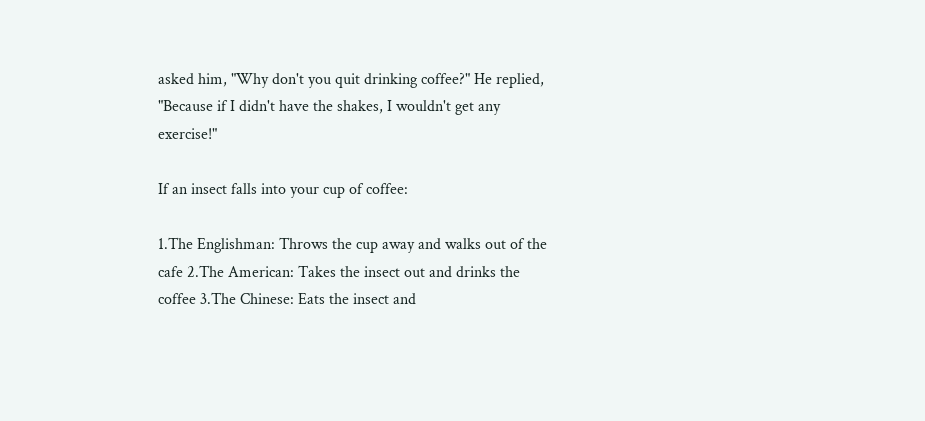asked him, "Why don't you quit drinking coffee?" He replied, "Because if I didn't have the shakes, I wouldn't get any exercise!"

If an insect falls into your cup of coffee:

1.The Englishman: Throws the cup away and walks out of the cafe 2.The American: Takes the insect out and drinks the coffee 3.The Chinese: Eats the insect and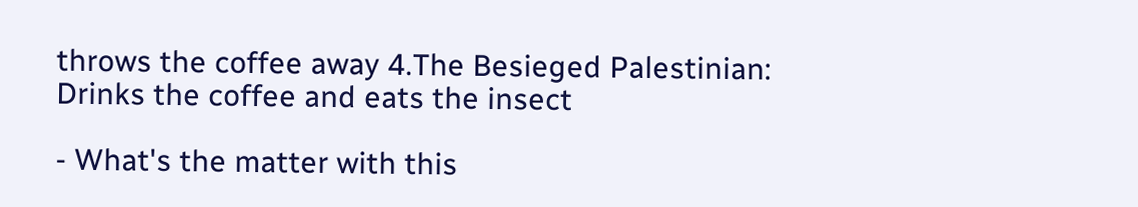throws the coffee away 4.The Besieged Palestinian: Drinks the coffee and eats the insect

- What's the matter with this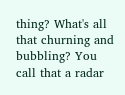thing? What's all that churning and bubbling? You call that a radar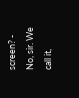screen? - No, sir. We call it,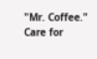"Mr. Coffee." Care for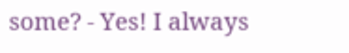some? - Yes! I always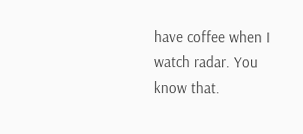have coffee when I watch radar. You know that.